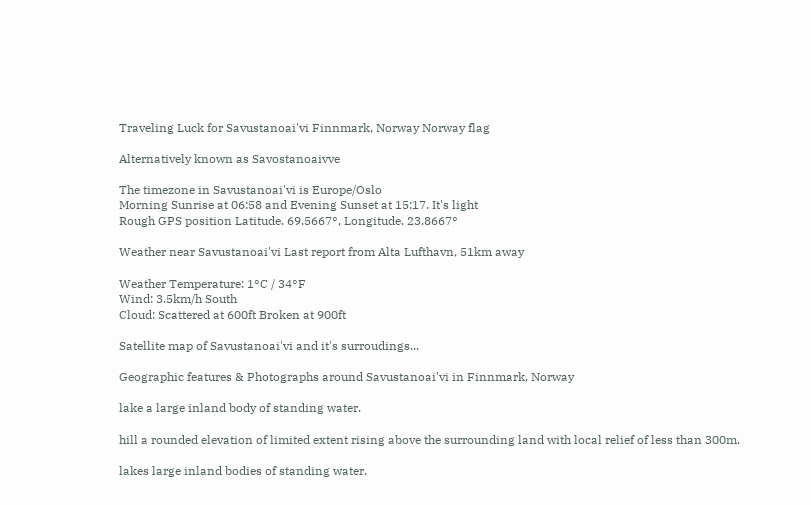Traveling Luck for Savustanoai'vi Finnmark, Norway Norway flag

Alternatively known as Savostanoaivve

The timezone in Savustanoai'vi is Europe/Oslo
Morning Sunrise at 06:58 and Evening Sunset at 15:17. It's light
Rough GPS position Latitude. 69.5667°, Longitude. 23.8667°

Weather near Savustanoai'vi Last report from Alta Lufthavn, 51km away

Weather Temperature: 1°C / 34°F
Wind: 3.5km/h South
Cloud: Scattered at 600ft Broken at 900ft

Satellite map of Savustanoai'vi and it's surroudings...

Geographic features & Photographs around Savustanoai'vi in Finnmark, Norway

lake a large inland body of standing water.

hill a rounded elevation of limited extent rising above the surrounding land with local relief of less than 300m.

lakes large inland bodies of standing water.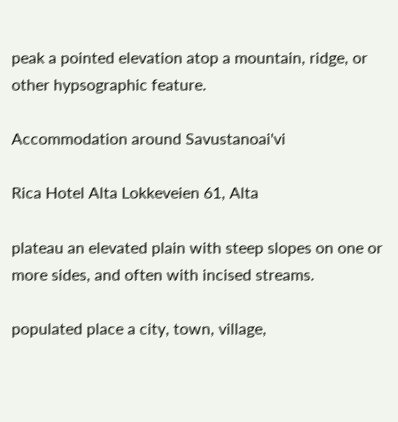peak a pointed elevation atop a mountain, ridge, or other hypsographic feature.

Accommodation around Savustanoai'vi

Rica Hotel Alta Lokkeveien 61, Alta

plateau an elevated plain with steep slopes on one or more sides, and often with incised streams.

populated place a city, town, village,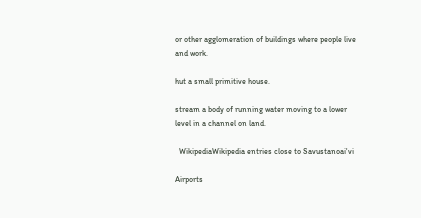or other agglomeration of buildings where people live and work.

hut a small primitive house.

stream a body of running water moving to a lower level in a channel on land.

  WikipediaWikipedia entries close to Savustanoai'vi

Airports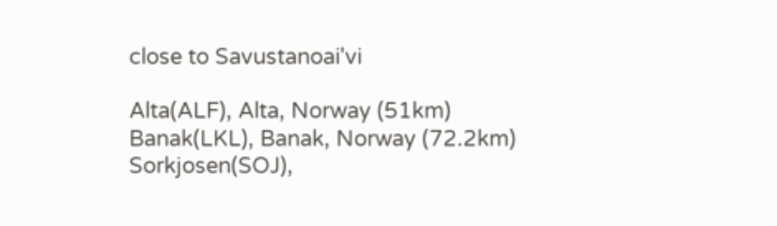close to Savustanoai'vi

Alta(ALF), Alta, Norway (51km)
Banak(LKL), Banak, Norway (72.2km)
Sorkjosen(SOJ),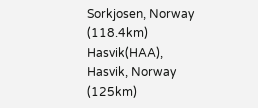Sorkjosen, Norway (118.4km)
Hasvik(HAA), Hasvik, Norway (125km)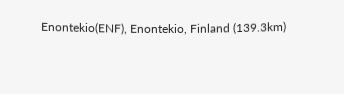Enontekio(ENF), Enontekio, Finland (139.3km)